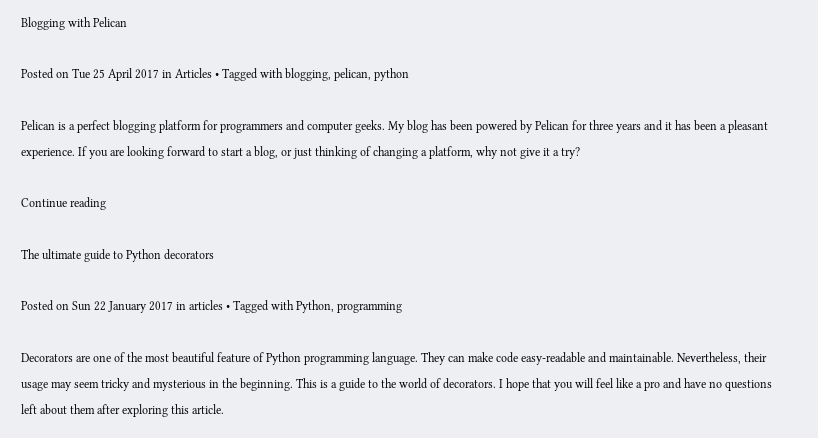Blogging with Pelican

Posted on Tue 25 April 2017 in Articles • Tagged with blogging, pelican, python

Pelican is a perfect blogging platform for programmers and computer geeks. My blog has been powered by Pelican for three years and it has been a pleasant experience. If you are looking forward to start a blog, or just thinking of changing a platform, why not give it a try?

Continue reading

The ultimate guide to Python decorators

Posted on Sun 22 January 2017 in articles • Tagged with Python, programming

Decorators are one of the most beautiful feature of Python programming language. They can make code easy-readable and maintainable. Nevertheless, their usage may seem tricky and mysterious in the beginning. This is a guide to the world of decorators. I hope that you will feel like a pro and have no questions left about them after exploring this article.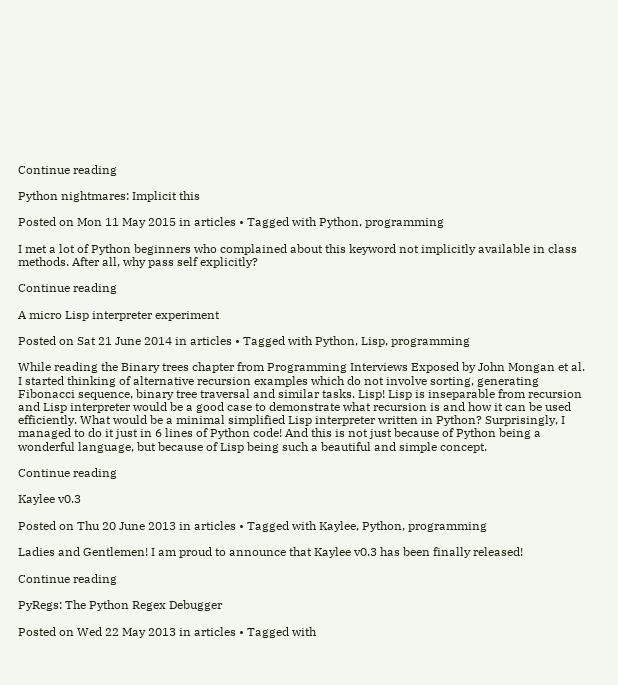Continue reading

Python nightmares: Implicit this

Posted on Mon 11 May 2015 in articles • Tagged with Python, programming

I met a lot of Python beginners who complained about this keyword not implicitly available in class methods. After all, why pass self explicitly?

Continue reading

A micro Lisp interpreter experiment

Posted on Sat 21 June 2014 in articles • Tagged with Python, Lisp, programming

While reading the Binary trees chapter from Programming Interviews Exposed by John Mongan et al. I started thinking of alternative recursion examples which do not involve sorting, generating Fibonacci sequence, binary tree traversal and similar tasks. Lisp! Lisp is inseparable from recursion and Lisp interpreter would be a good case to demonstrate what recursion is and how it can be used efficiently. What would be a minimal simplified Lisp interpreter written in Python? Surprisingly, I managed to do it just in 6 lines of Python code! And this is not just because of Python being a wonderful language, but because of Lisp being such a beautiful and simple concept.

Continue reading

Kaylee v0.3

Posted on Thu 20 June 2013 in articles • Tagged with Kaylee, Python, programming

Ladies and Gentlemen! I am proud to announce that Kaylee v0.3 has been finally released!

Continue reading

PyRegs: The Python Regex Debugger

Posted on Wed 22 May 2013 in articles • Tagged with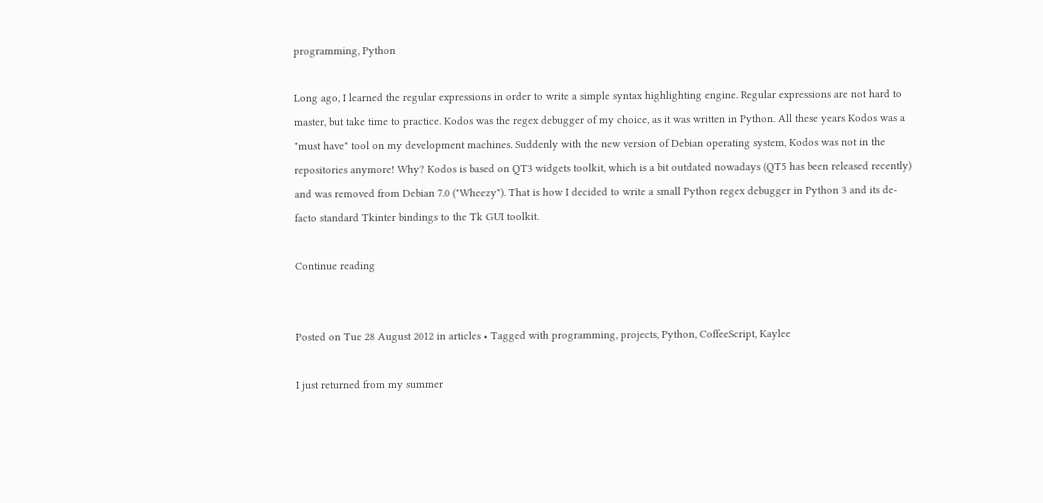programming, Python

Long ago, I learned the regular expressions in order to write a simple syntax highlighting engine. Regular expressions are not hard to master, but take time to practice. Kodos was the regex debugger of my choice, as it was written in Python. All these years Kodos was a "must have" tool on my development machines. Suddenly with the new version of Debian operating system, Kodos was not in the repositories anymore! Why? Kodos is based on QT3 widgets toolkit, which is a bit outdated nowadays (QT5 has been released recently) and was removed from Debian 7.0 ("Wheezy"). That is how I decided to write a small Python regex debugger in Python 3 and its de-facto standard Tkinter bindings to the Tk GUI toolkit.

Continue reading


Posted on Tue 28 August 2012 in articles • Tagged with programming, projects, Python, CoffeeScript, Kaylee

I just returned from my summer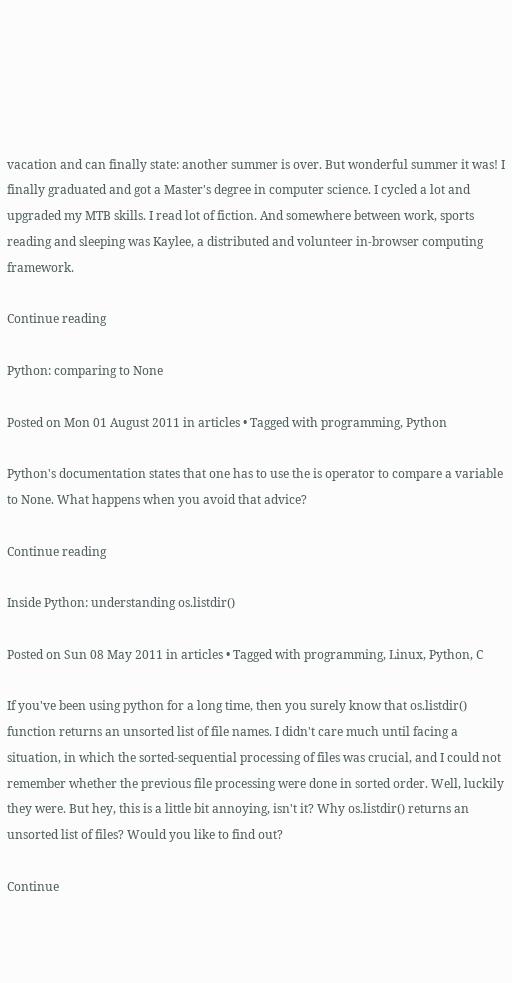vacation and can finally state: another summer is over. But wonderful summer it was! I finally graduated and got a Master's degree in computer science. I cycled a lot and upgraded my MTB skills. I read lot of fiction. And somewhere between work, sports reading and sleeping was Kaylee, a distributed and volunteer in-browser computing framework.

Continue reading

Python: comparing to None

Posted on Mon 01 August 2011 in articles • Tagged with programming, Python

Python's documentation states that one has to use the is operator to compare a variable to None. What happens when you avoid that advice?

Continue reading

Inside Python: understanding os.listdir()

Posted on Sun 08 May 2011 in articles • Tagged with programming, Linux, Python, C

If you've been using python for a long time, then you surely know that os.listdir() function returns an unsorted list of file names. I didn't care much until facing a situation, in which the sorted-sequential processing of files was crucial, and I could not remember whether the previous file processing were done in sorted order. Well, luckily they were. But hey, this is a little bit annoying, isn't it? Why os.listdir() returns an unsorted list of files? Would you like to find out?

Continue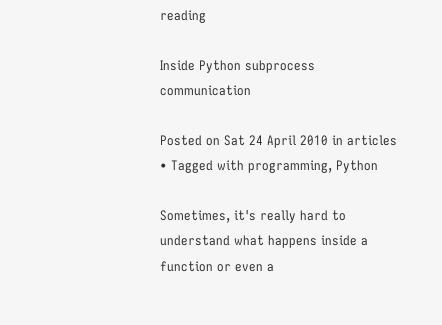reading

Inside Python subprocess communication

Posted on Sat 24 April 2010 in articles • Tagged with programming, Python

Sometimes, it's really hard to understand what happens inside a function or even a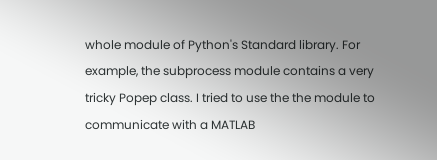whole module of Python's Standard library. For example, the subprocess module contains a very tricky Popep class. I tried to use the the module to communicate with a MATLAB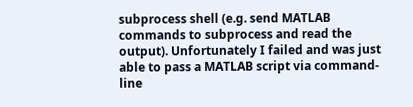subprocess shell (e.g. send MATLAB commands to subprocess and read the output). Unfortunately I failed and was just able to pass a MATLAB script via command-line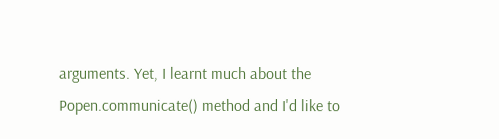arguments. Yet, I learnt much about the Popen.communicate() method and I'd like to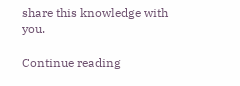share this knowledge with you.

Continue reading